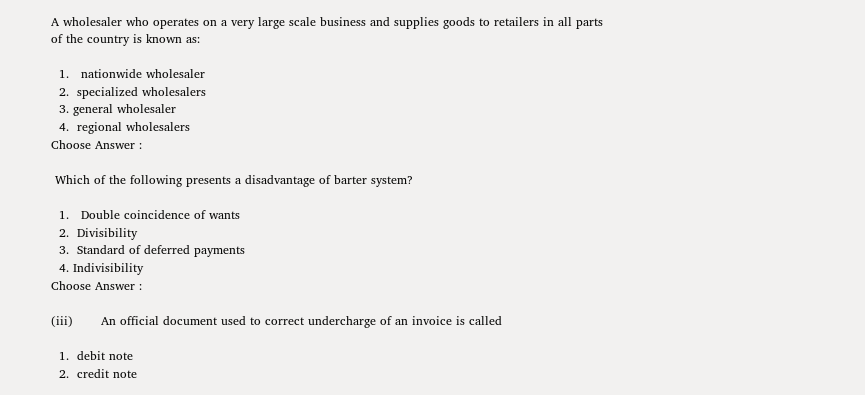A wholesaler who operates on a very large scale business and supplies goods to retailers in all parts of the country is known as:

  1.   nationwide wholesaler
  2.  specialized wholesalers
  3. general wholesaler
  4.  regional wholesalers
Choose Answer :

 Which of the following presents a disadvantage of barter system?

  1.   Double coincidence of wants
  2.  Divisibility
  3.  Standard of deferred payments
  4. Indivisibility
Choose Answer :

(iii)       An official document used to correct undercharge of an invoice is called

  1.  debit note
  2.  credit note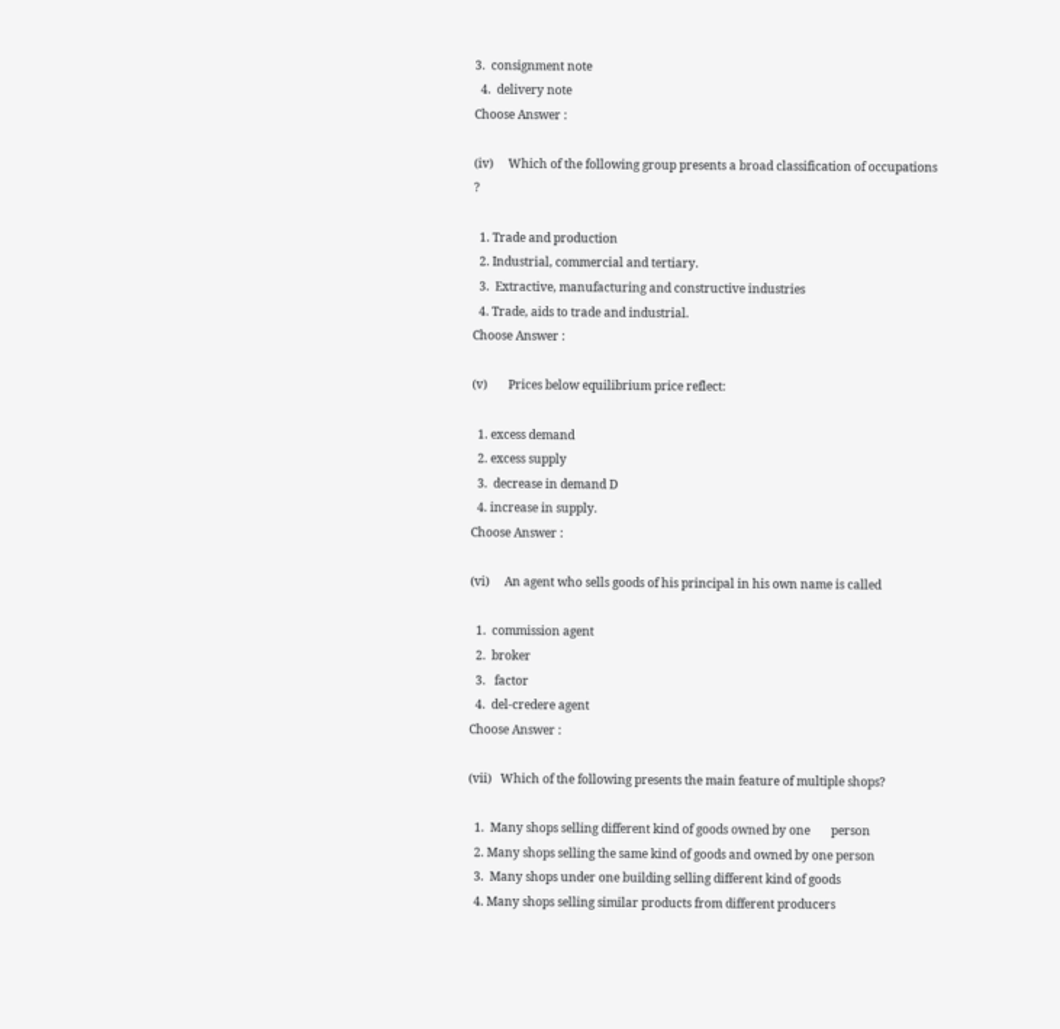3.  consignment note
  4.  delivery note
Choose Answer :

(iv)     Which of the following group presents a broad classification of occupations ?

  1. Trade and production
  2. Industrial, commercial and tertiary.
  3.  Extractive, manufacturing and constructive industries
  4. Trade, aids to trade and industrial.
Choose Answer :

(v)       Prices below equilibrium price reflect:

  1. excess demand
  2. excess supply
  3.  decrease in demand D
  4. increase in supply.
Choose Answer :

(vi)     An agent who sells goods of his principal in his own name is called

  1.  commission agent
  2.  broker
  3.   factor
  4.  del-credere agent
Choose Answer :

(vii)   Which of the following presents the main feature of multiple shops?

  1.  Many shops selling different kind of goods owned by one       person
  2. Many shops selling the same kind of goods and owned by one person
  3.  Many shops under one building selling different kind of goods
  4. Many shops selling similar products from different producers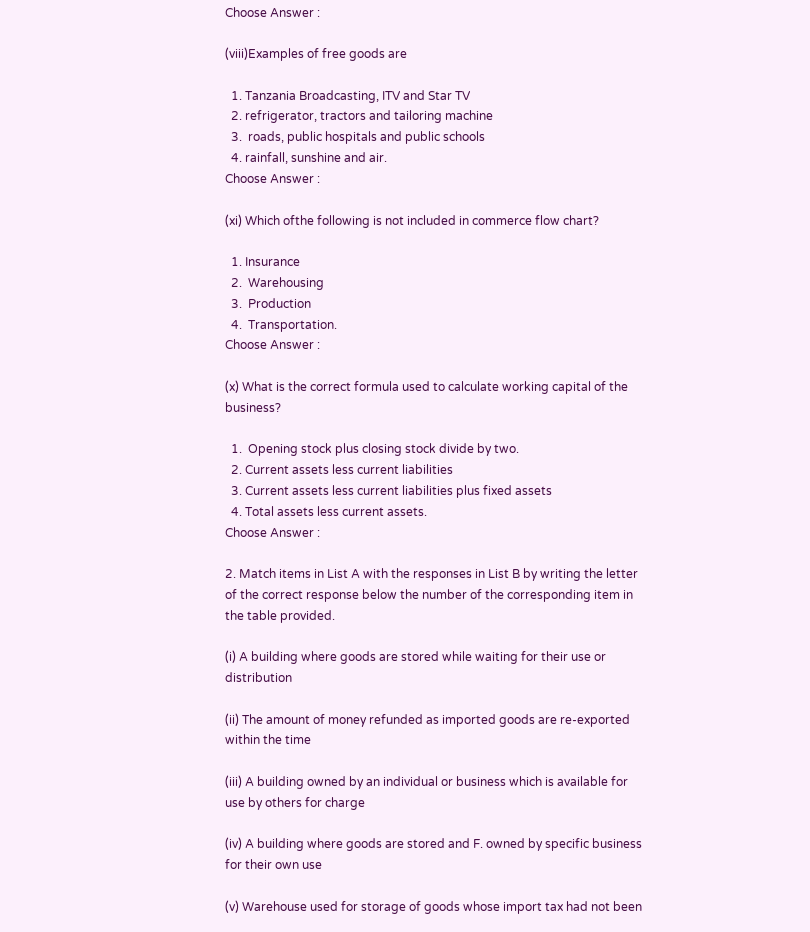Choose Answer :

(viii)Examples of free goods are

  1. Tanzania Broadcasting, ITV and Star TV
  2. refrigerator, tractors and tailoring machine
  3.  roads, public hospitals and public schools
  4. rainfall, sunshine and air.
Choose Answer :

(xi) Which ofthe following is not included in commerce flow chart?

  1. Insurance
  2.  Warehousing
  3.  Production
  4.  Transportation.
Choose Answer :

(x) What is the correct formula used to calculate working capital of the business?

  1.  Opening stock plus closing stock divide by two.
  2. Current assets less current liabilities
  3. Current assets less current liabilities plus fixed assets
  4. Total assets less current assets.
Choose Answer :

2. Match items in List A with the responses in List B by writing the letter of the correct response below the number of the corresponding item in the table provided.

(i) A building where goods are stored while waiting for their use or distribution

(ii) The amount of money refunded as imported goods are re-exported within the time

(iii) A building owned by an individual or business which is available for use by others for charge

(iv) A building where goods are stored and F. owned by specific business for their own use

(v) Warehouse used for storage of goods whose import tax had not been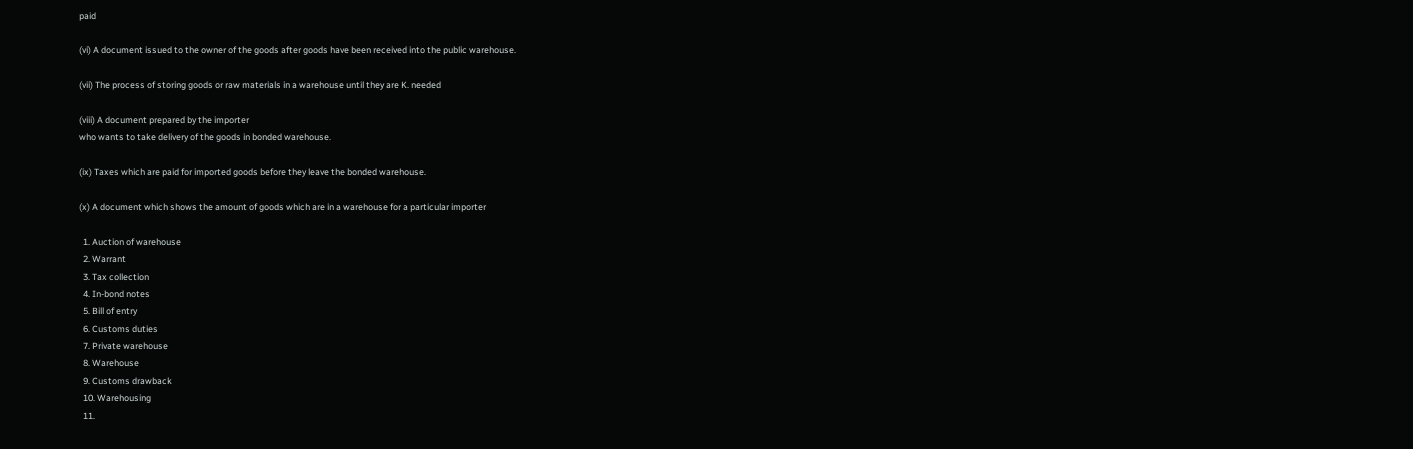paid

(vi) A document issued to the owner of the goods after goods have been received into the public warehouse.

(vii) The process of storing goods or raw materials in a warehouse until they are K. needed

(viii) A document prepared by the importer
who wants to take delivery of the goods in bonded warehouse.

(ix) Taxes which are paid for imported goods before they leave the bonded warehouse.

(x) A document which shows the amount of goods which are in a warehouse for a particular importer

  1. Auction of warehouse
  2. Warrant
  3. Tax collection
  4. In-bond notes
  5. Bill of entry
  6. Customs duties
  7. Private warehouse
  8. Warehouse
  9. Customs drawback
  10. Warehousing
  11.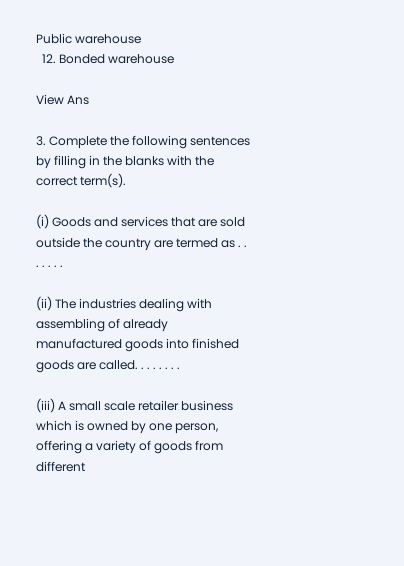Public warehouse
  12. Bonded warehouse

View Ans

3. Complete the following sentences by filling in the blanks with the correct term(s).

(i) Goods and services that are sold outside the country are termed as . . . . . . .

(ii) The industries dealing with assembling of already manufactured goods into finished goods are called. . . . . . . .

(iii) A small scale retailer business which is owned by one person, offering a variety of goods from different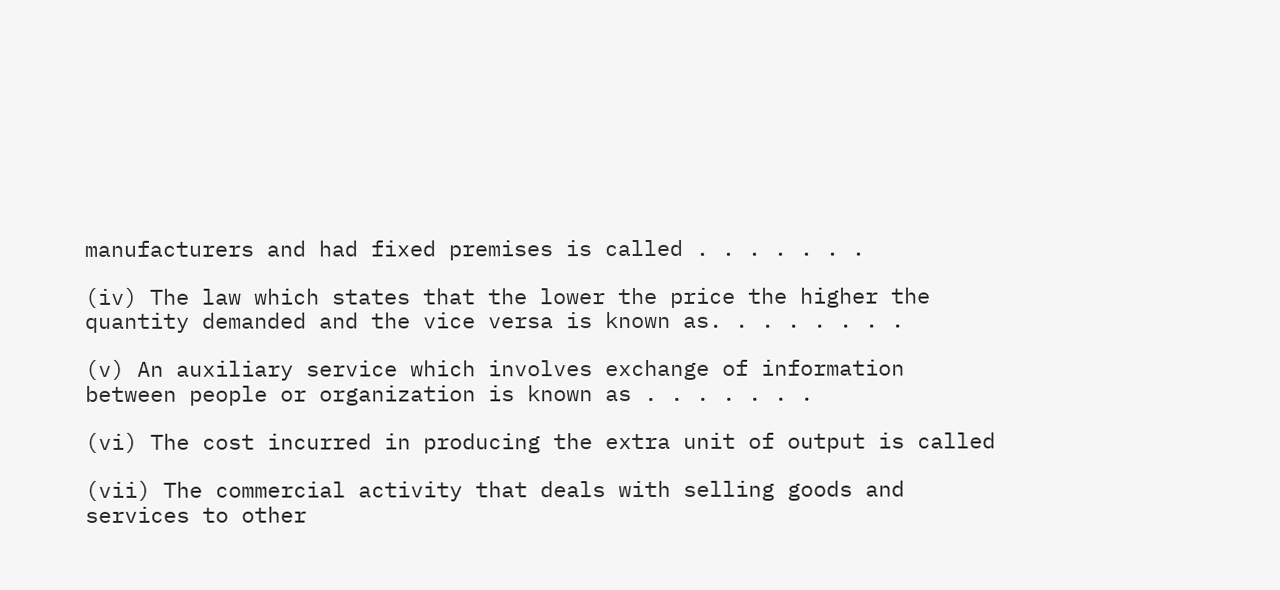manufacturers and had fixed premises is called . . . . . . .

(iv) The law which states that the lower the price the higher the quantity demanded and the vice versa is known as. . . . . . . .

(v) An auxiliary service which involves exchange of information between people or organization is known as . . . . . . .

(vi) The cost incurred in producing the extra unit of output is called

(vii) The commercial activity that deals with selling goods and services to other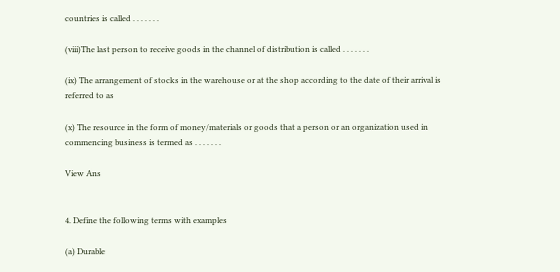countries is called . . . . . . .

(viii)The last person to receive goods in the channel of distribution is called . . . . . . .

(ix) The arrangement of stocks in the warehouse or at the shop according to the date of their arrival is referred to as

(x) The resource in the form of money/materials or goods that a person or an organization used in commencing business is termed as . . . . . . .

View Ans


4. Define the following terms with examples

(a) Durable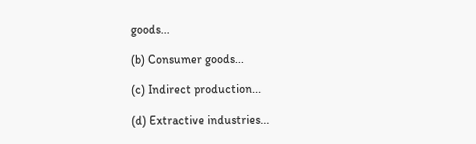goods...

(b) Consumer goods...

(c) Indirect production...

(d) Extractive industries...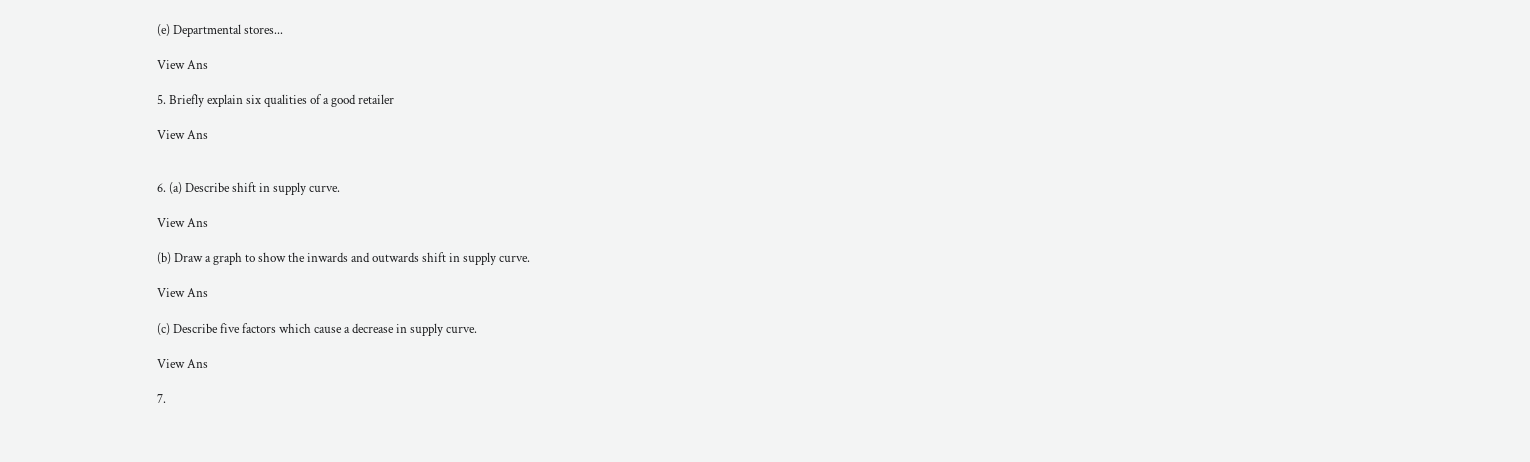(e) Departmental stores...

View Ans

5. Briefly explain six qualities of a good retailer

View Ans


6. (a) Describe shift in supply curve.

View Ans

(b) Draw a graph to show the inwards and outwards shift in supply curve.

View Ans

(c) Describe five factors which cause a decrease in supply curve.

View Ans

7.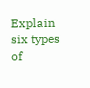Explain six types of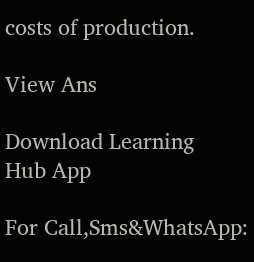costs of production.

View Ans

Download Learning
Hub App

For Call,Sms&WhatsApp: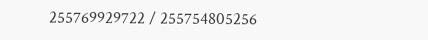255769929722 / 255754805256